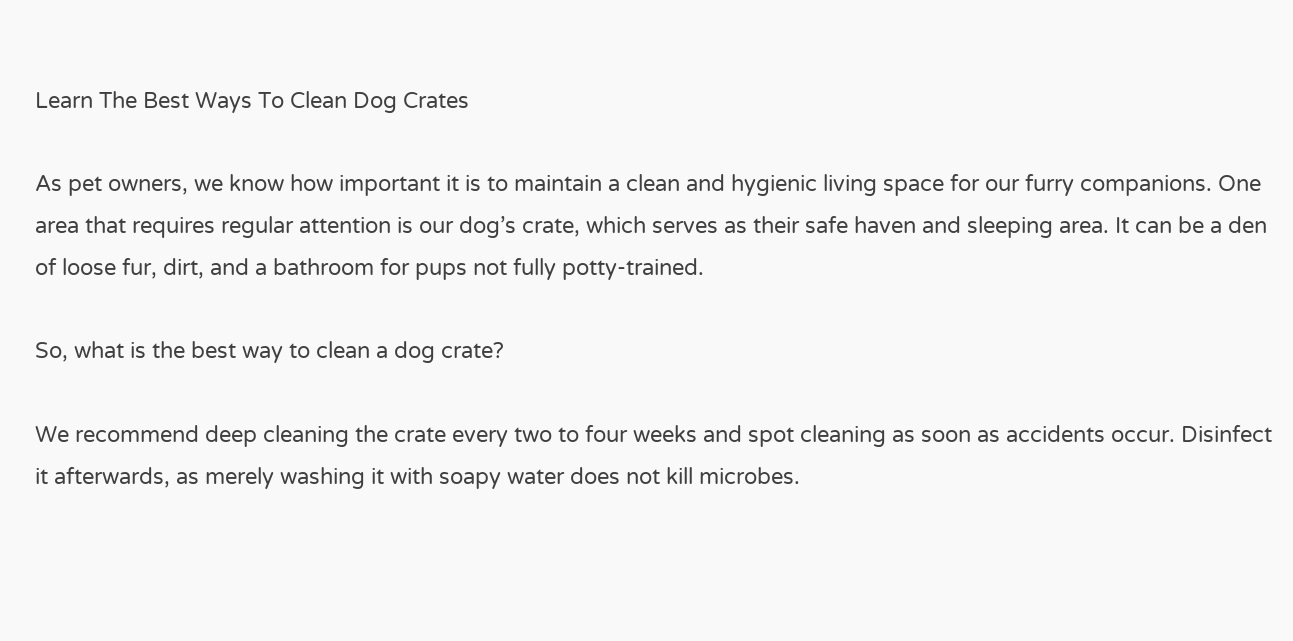Learn The Best Ways To Clean Dog Crates

As pet owners, we know how important it is to maintain a clean and hygienic living space for our furry companions. One area that requires regular attention is our dog’s crate, which serves as their safe haven and sleeping area. It can be a den of loose fur, dirt, and a bathroom for pups not fully potty-trained.

So, what is the best way to clean a dog crate?

We recommend deep cleaning the crate every two to four weeks and spot cleaning as soon as accidents occur. Disinfect it afterwards, as merely washing it with soapy water does not kill microbes.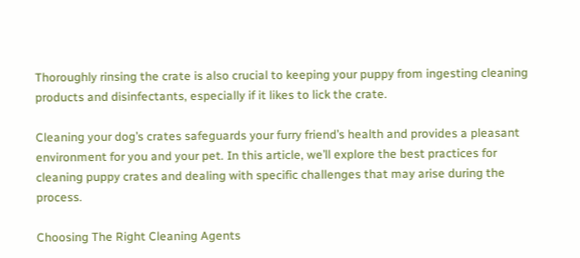Thoroughly rinsing the crate is also crucial to keeping your puppy from ingesting cleaning products and disinfectants, especially if it likes to lick the crate.

Cleaning your dog’s crates safeguards your furry friend’s health and provides a pleasant environment for you and your pet. In this article, we’ll explore the best practices for cleaning puppy crates and dealing with specific challenges that may arise during the process.

Choosing The Right Cleaning Agents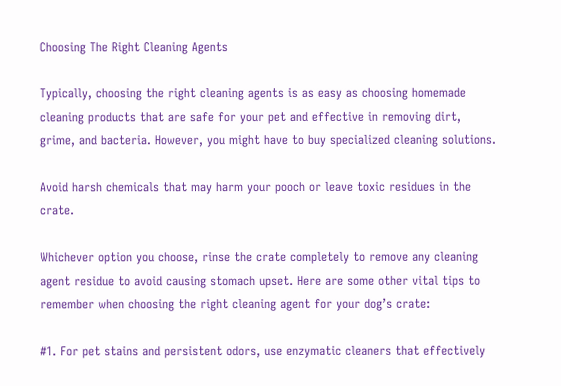Choosing The Right Cleaning Agents

Typically, choosing the right cleaning agents is as easy as choosing homemade cleaning products that are safe for your pet and effective in removing dirt, grime, and bacteria. However, you might have to buy specialized cleaning solutions.

Avoid harsh chemicals that may harm your pooch or leave toxic residues in the crate.

Whichever option you choose, rinse the crate completely to remove any cleaning agent residue to avoid causing stomach upset. Here are some other vital tips to remember when choosing the right cleaning agent for your dog’s crate:

#1. For pet stains and persistent odors, use enzymatic cleaners that effectively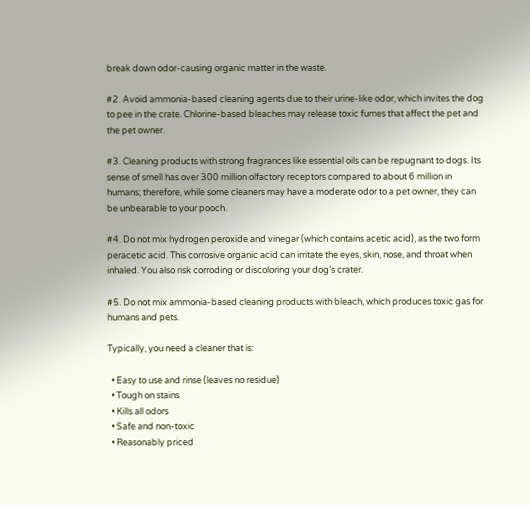break down odor-causing organic matter in the waste.

#2. Avoid ammonia-based cleaning agents due to their urine-like odor, which invites the dog to pee in the crate. Chlorine-based bleaches may release toxic fumes that affect the pet and the pet owner.

#3. Cleaning products with strong fragrances like essential oils can be repugnant to dogs. Its sense of smell has over 300 million olfactory receptors compared to about 6 million in humans; therefore, while some cleaners may have a moderate odor to a pet owner, they can be unbearable to your pooch.

#4. Do not mix hydrogen peroxide and vinegar (which contains acetic acid), as the two form peracetic acid. This corrosive organic acid can irritate the eyes, skin, nose, and throat when inhaled. You also risk corroding or discoloring your dog’s crater.

#5. Do not mix ammonia-based cleaning products with bleach, which produces toxic gas for humans and pets.

Typically, you need a cleaner that is:

  • Easy to use and rinse (leaves no residue)
  • Tough on stains
  • Kills all odors
  • Safe and non-toxic
  • Reasonably priced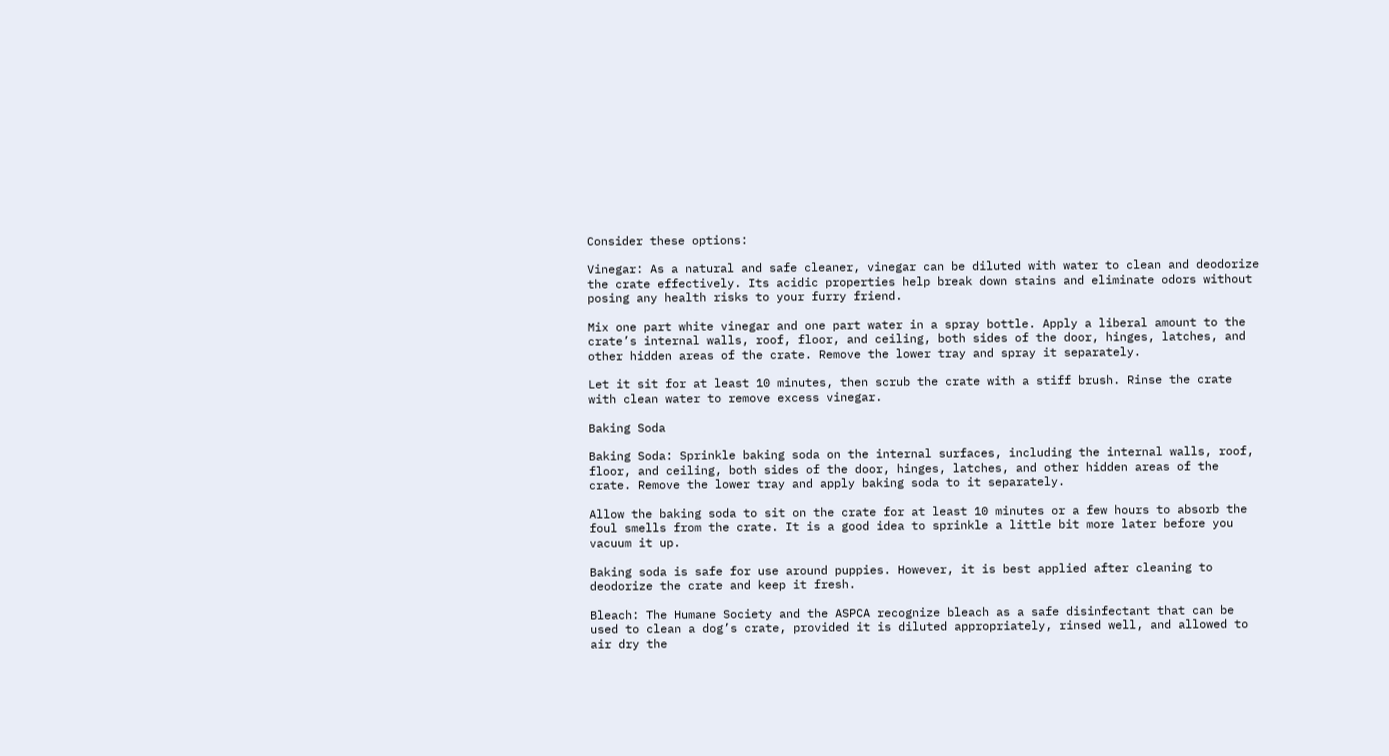Consider these options:

Vinegar: As a natural and safe cleaner, vinegar can be diluted with water to clean and deodorize the crate effectively. Its acidic properties help break down stains and eliminate odors without posing any health risks to your furry friend.

Mix one part white vinegar and one part water in a spray bottle. Apply a liberal amount to the crate’s internal walls, roof, floor, and ceiling, both sides of the door, hinges, latches, and other hidden areas of the crate. Remove the lower tray and spray it separately.

Let it sit for at least 10 minutes, then scrub the crate with a stiff brush. Rinse the crate with clean water to remove excess vinegar.

Baking Soda

Baking Soda: Sprinkle baking soda on the internal surfaces, including the internal walls, roof, floor, and ceiling, both sides of the door, hinges, latches, and other hidden areas of the crate. Remove the lower tray and apply baking soda to it separately.

Allow the baking soda to sit on the crate for at least 10 minutes or a few hours to absorb the foul smells from the crate. It is a good idea to sprinkle a little bit more later before you vacuum it up.

Baking soda is safe for use around puppies. However, it is best applied after cleaning to deodorize the crate and keep it fresh.

Bleach: The Humane Society and the ASPCA recognize bleach as a safe disinfectant that can be used to clean a dog’s crate, provided it is diluted appropriately, rinsed well, and allowed to air dry the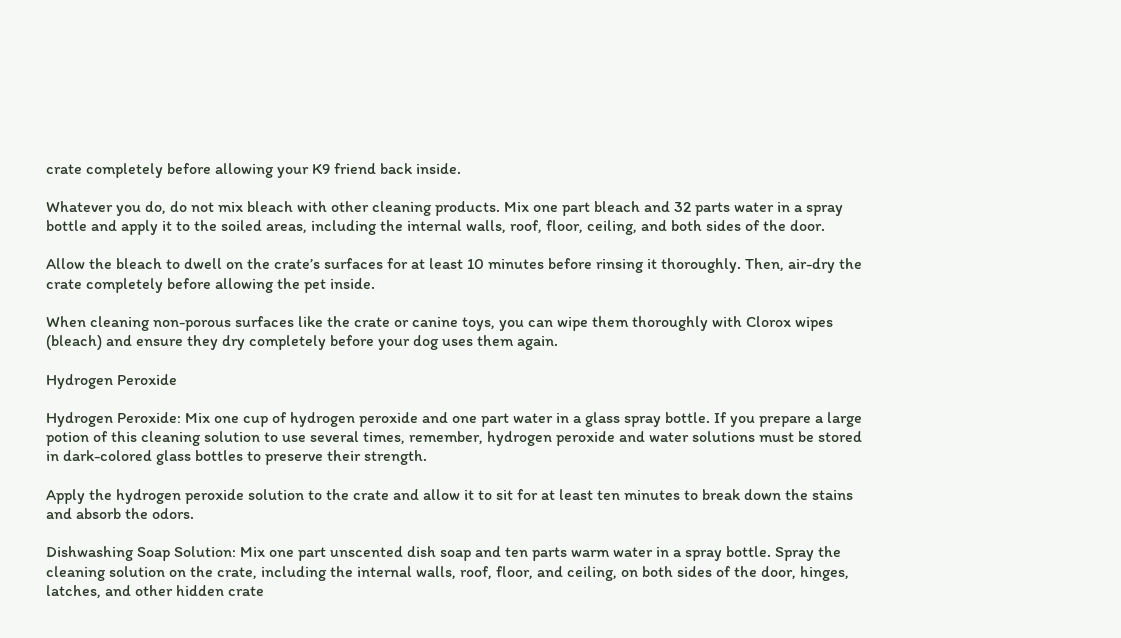crate completely before allowing your K9 friend back inside.

Whatever you do, do not mix bleach with other cleaning products. Mix one part bleach and 32 parts water in a spray bottle and apply it to the soiled areas, including the internal walls, roof, floor, ceiling, and both sides of the door.

Allow the bleach to dwell on the crate’s surfaces for at least 10 minutes before rinsing it thoroughly. Then, air-dry the crate completely before allowing the pet inside.

When cleaning non-porous surfaces like the crate or canine toys, you can wipe them thoroughly with Clorox wipes (bleach) and ensure they dry completely before your dog uses them again.

Hydrogen Peroxide

Hydrogen Peroxide: Mix one cup of hydrogen peroxide and one part water in a glass spray bottle. If you prepare a large potion of this cleaning solution to use several times, remember, hydrogen peroxide and water solutions must be stored in dark-colored glass bottles to preserve their strength.

Apply the hydrogen peroxide solution to the crate and allow it to sit for at least ten minutes to break down the stains and absorb the odors.

Dishwashing Soap Solution: Mix one part unscented dish soap and ten parts warm water in a spray bottle. Spray the cleaning solution on the crate, including the internal walls, roof, floor, and ceiling, on both sides of the door, hinges, latches, and other hidden crate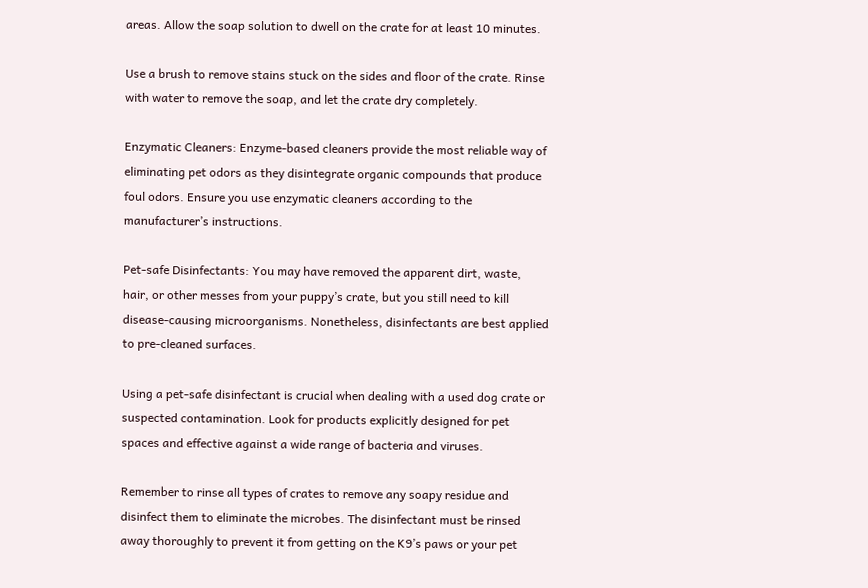areas. Allow the soap solution to dwell on the crate for at least 10 minutes.

Use a brush to remove stains stuck on the sides and floor of the crate. Rinse with water to remove the soap, and let the crate dry completely.

Enzymatic Cleaners: Enzyme-based cleaners provide the most reliable way of eliminating pet odors as they disintegrate organic compounds that produce foul odors. Ensure you use enzymatic cleaners according to the manufacturer’s instructions.

Pet-safe Disinfectants: You may have removed the apparent dirt, waste, hair, or other messes from your puppy’s crate, but you still need to kill disease-causing microorganisms. Nonetheless, disinfectants are best applied to pre-cleaned surfaces.

Using a pet-safe disinfectant is crucial when dealing with a used dog crate or suspected contamination. Look for products explicitly designed for pet spaces and effective against a wide range of bacteria and viruses.

Remember to rinse all types of crates to remove any soapy residue and disinfect them to eliminate the microbes. The disinfectant must be rinsed away thoroughly to prevent it from getting on the K9’s paws or your pet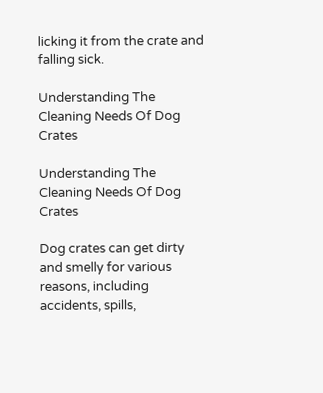licking it from the crate and falling sick.

Understanding The Cleaning Needs Of Dog Crates

Understanding The Cleaning Needs Of Dog Crates

Dog crates can get dirty and smelly for various reasons, including accidents, spills,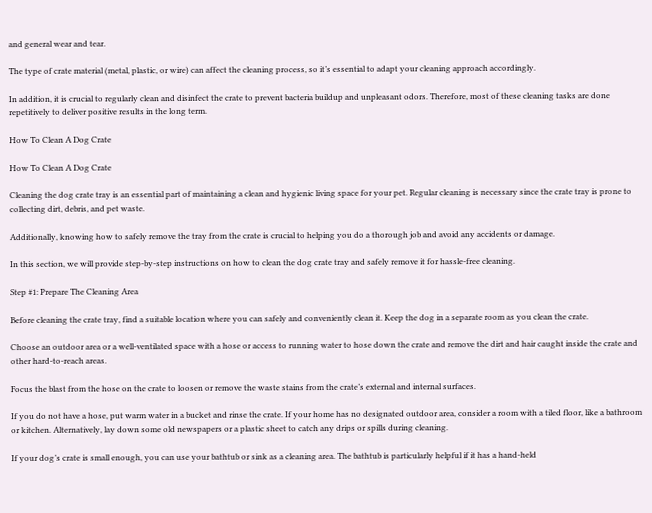and general wear and tear.

The type of crate material (metal, plastic, or wire) can affect the cleaning process, so it’s essential to adapt your cleaning approach accordingly.

In addition, it is crucial to regularly clean and disinfect the crate to prevent bacteria buildup and unpleasant odors. Therefore, most of these cleaning tasks are done repetitively to deliver positive results in the long term.

How To Clean A Dog Crate

How To Clean A Dog Crate

Cleaning the dog crate tray is an essential part of maintaining a clean and hygienic living space for your pet. Regular cleaning is necessary since the crate tray is prone to collecting dirt, debris, and pet waste.

Additionally, knowing how to safely remove the tray from the crate is crucial to helping you do a thorough job and avoid any accidents or damage.

In this section, we will provide step-by-step instructions on how to clean the dog crate tray and safely remove it for hassle-free cleaning.

Step #1: Prepare The Cleaning Area

Before cleaning the crate tray, find a suitable location where you can safely and conveniently clean it. Keep the dog in a separate room as you clean the crate.

Choose an outdoor area or a well-ventilated space with a hose or access to running water to hose down the crate and remove the dirt and hair caught inside the crate and other hard-to-reach areas.

Focus the blast from the hose on the crate to loosen or remove the waste stains from the crate’s external and internal surfaces.

If you do not have a hose, put warm water in a bucket and rinse the crate. If your home has no designated outdoor area, consider a room with a tiled floor, like a bathroom or kitchen. Alternatively, lay down some old newspapers or a plastic sheet to catch any drips or spills during cleaning.

If your dog’s crate is small enough, you can use your bathtub or sink as a cleaning area. The bathtub is particularly helpful if it has a hand-held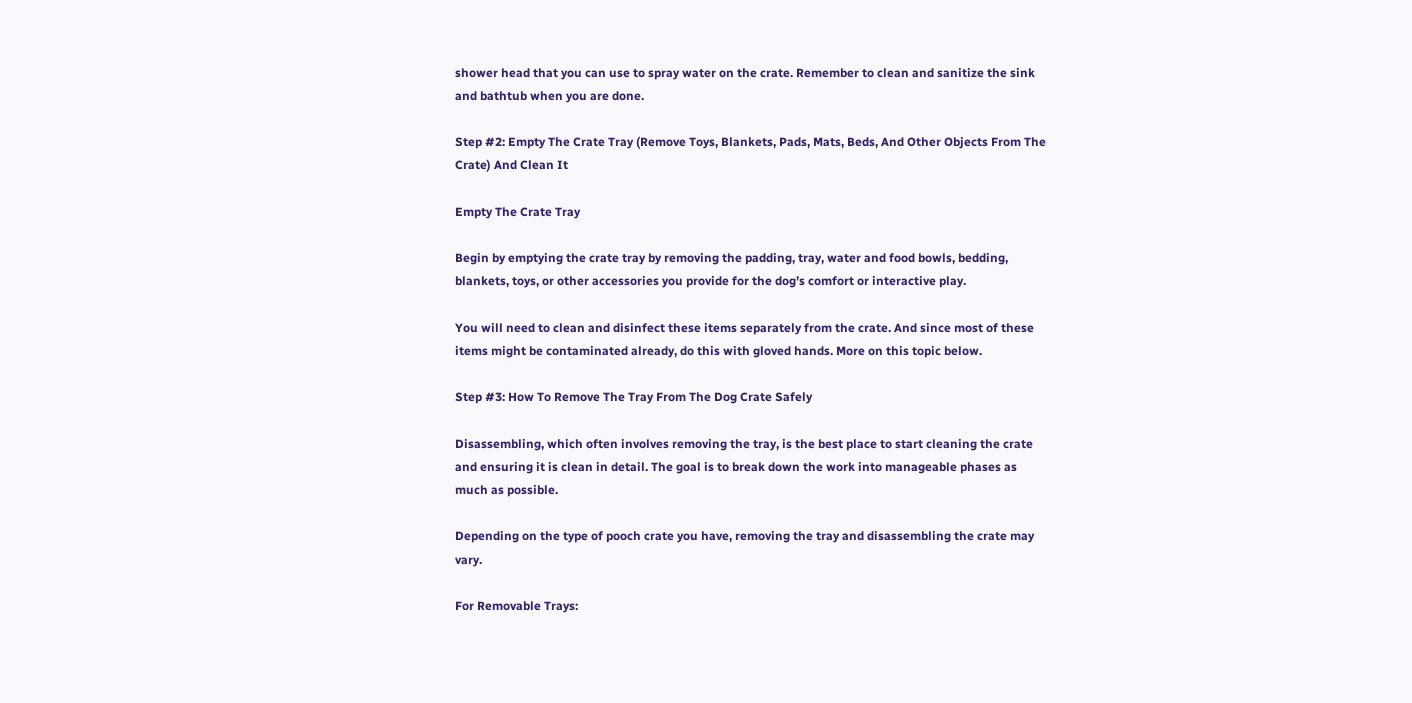shower head that you can use to spray water on the crate. Remember to clean and sanitize the sink and bathtub when you are done.

Step #2: Empty The Crate Tray (Remove Toys, Blankets, Pads, Mats, Beds, And Other Objects From The Crate) And Clean It

Empty The Crate Tray

Begin by emptying the crate tray by removing the padding, tray, water and food bowls, bedding, blankets, toys, or other accessories you provide for the dog’s comfort or interactive play.

You will need to clean and disinfect these items separately from the crate. And since most of these items might be contaminated already, do this with gloved hands. More on this topic below.

Step #3: How To Remove The Tray From The Dog Crate Safely

Disassembling, which often involves removing the tray, is the best place to start cleaning the crate and ensuring it is clean in detail. The goal is to break down the work into manageable phases as much as possible.

Depending on the type of pooch crate you have, removing the tray and disassembling the crate may vary.

For Removable Trays: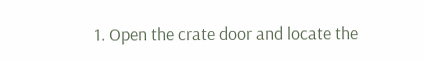1. Open the crate door and locate the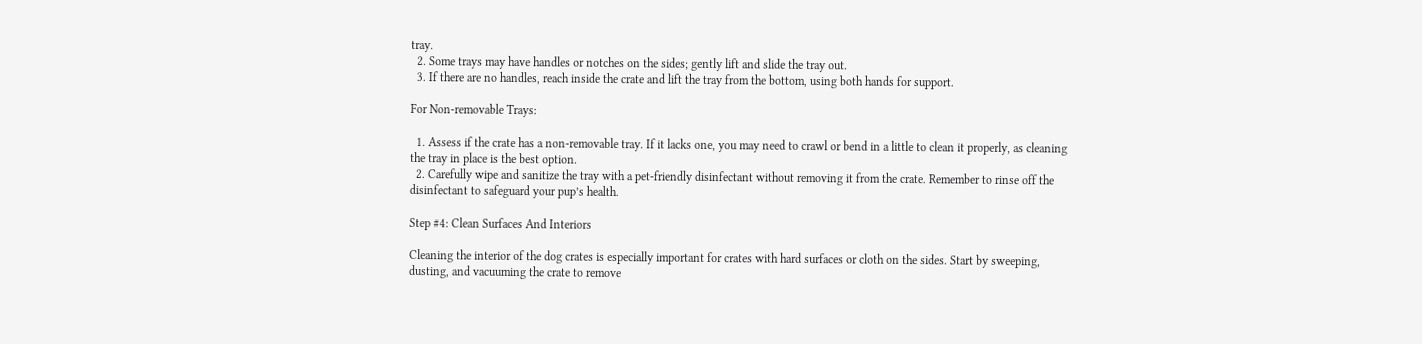tray.
  2. Some trays may have handles or notches on the sides; gently lift and slide the tray out.
  3. If there are no handles, reach inside the crate and lift the tray from the bottom, using both hands for support.

For Non-removable Trays:

  1. Assess if the crate has a non-removable tray. If it lacks one, you may need to crawl or bend in a little to clean it properly, as cleaning the tray in place is the best option.
  2. Carefully wipe and sanitize the tray with a pet-friendly disinfectant without removing it from the crate. Remember to rinse off the disinfectant to safeguard your pup’s health.

Step #4: Clean Surfaces And Interiors

Cleaning the interior of the dog crates is especially important for crates with hard surfaces or cloth on the sides. Start by sweeping, dusting, and vacuuming the crate to remove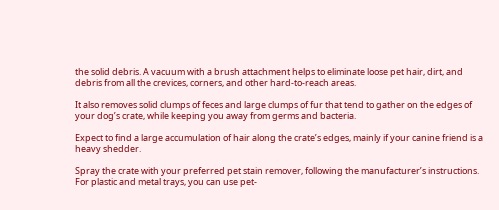the solid debris. A vacuum with a brush attachment helps to eliminate loose pet hair, dirt, and debris from all the crevices, corners, and other hard-to-reach areas.

It also removes solid clumps of feces and large clumps of fur that tend to gather on the edges of your dog’s crate, while keeping you away from germs and bacteria.

Expect to find a large accumulation of hair along the crate’s edges, mainly if your canine friend is a heavy shedder.

Spray the crate with your preferred pet stain remover, following the manufacturer’s instructions. For plastic and metal trays, you can use pet-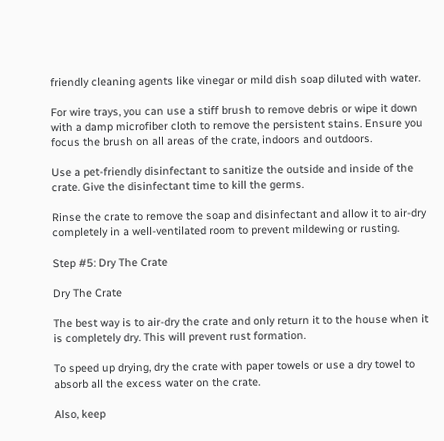friendly cleaning agents like vinegar or mild dish soap diluted with water.

For wire trays, you can use a stiff brush to remove debris or wipe it down with a damp microfiber cloth to remove the persistent stains. Ensure you focus the brush on all areas of the crate, indoors and outdoors.

Use a pet-friendly disinfectant to sanitize the outside and inside of the crate. Give the disinfectant time to kill the germs.

Rinse the crate to remove the soap and disinfectant and allow it to air-dry completely in a well-ventilated room to prevent mildewing or rusting.

Step #5: Dry The Crate

Dry The Crate

The best way is to air-dry the crate and only return it to the house when it is completely dry. This will prevent rust formation.

To speed up drying, dry the crate with paper towels or use a dry towel to absorb all the excess water on the crate.

Also, keep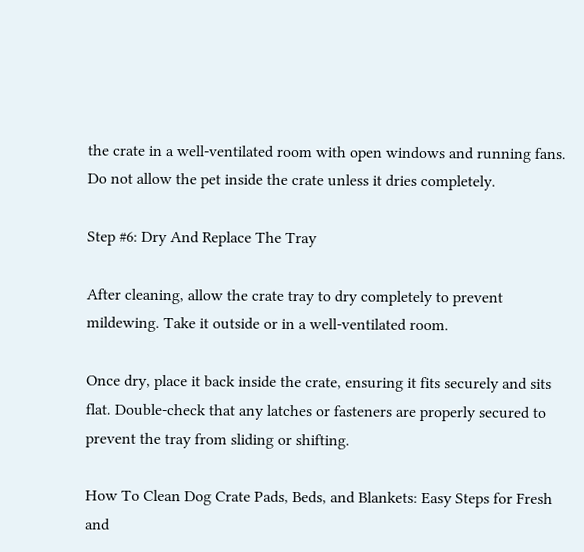the crate in a well-ventilated room with open windows and running fans. Do not allow the pet inside the crate unless it dries completely.

Step #6: Dry And Replace The Tray

After cleaning, allow the crate tray to dry completely to prevent mildewing. Take it outside or in a well-ventilated room.

Once dry, place it back inside the crate, ensuring it fits securely and sits flat. Double-check that any latches or fasteners are properly secured to prevent the tray from sliding or shifting.

How To Clean Dog Crate Pads, Beds, and Blankets: Easy Steps for Fresh and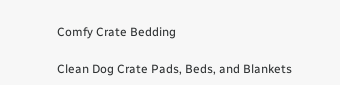Comfy Crate Bedding

Clean Dog Crate Pads, Beds, and Blankets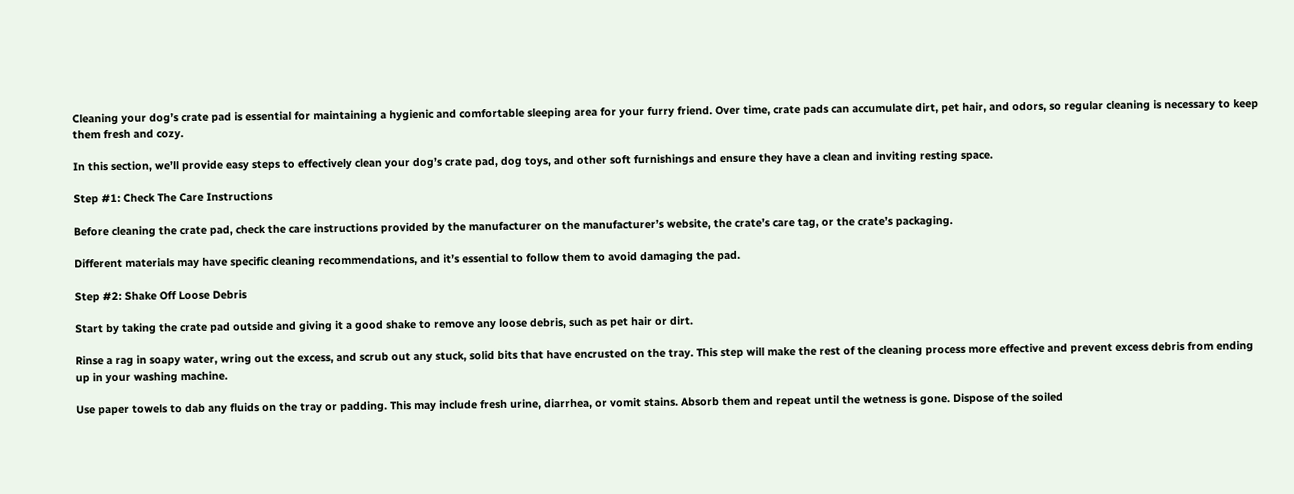Cleaning your dog’s crate pad is essential for maintaining a hygienic and comfortable sleeping area for your furry friend. Over time, crate pads can accumulate dirt, pet hair, and odors, so regular cleaning is necessary to keep them fresh and cozy.

In this section, we’ll provide easy steps to effectively clean your dog’s crate pad, dog toys, and other soft furnishings and ensure they have a clean and inviting resting space.

Step #1: Check The Care Instructions

Before cleaning the crate pad, check the care instructions provided by the manufacturer on the manufacturer’s website, the crate’s care tag, or the crate’s packaging.

Different materials may have specific cleaning recommendations, and it’s essential to follow them to avoid damaging the pad.

Step #2: Shake Off Loose Debris

Start by taking the crate pad outside and giving it a good shake to remove any loose debris, such as pet hair or dirt.

Rinse a rag in soapy water, wring out the excess, and scrub out any stuck, solid bits that have encrusted on the tray. This step will make the rest of the cleaning process more effective and prevent excess debris from ending up in your washing machine.

Use paper towels to dab any fluids on the tray or padding. This may include fresh urine, diarrhea, or vomit stains. Absorb them and repeat until the wetness is gone. Dispose of the soiled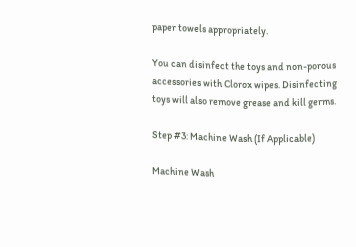paper towels appropriately.

You can disinfect the toys and non-porous accessories with Clorox wipes. Disinfecting toys will also remove grease and kill germs.

Step #3: Machine Wash (If Applicable)

Machine Wash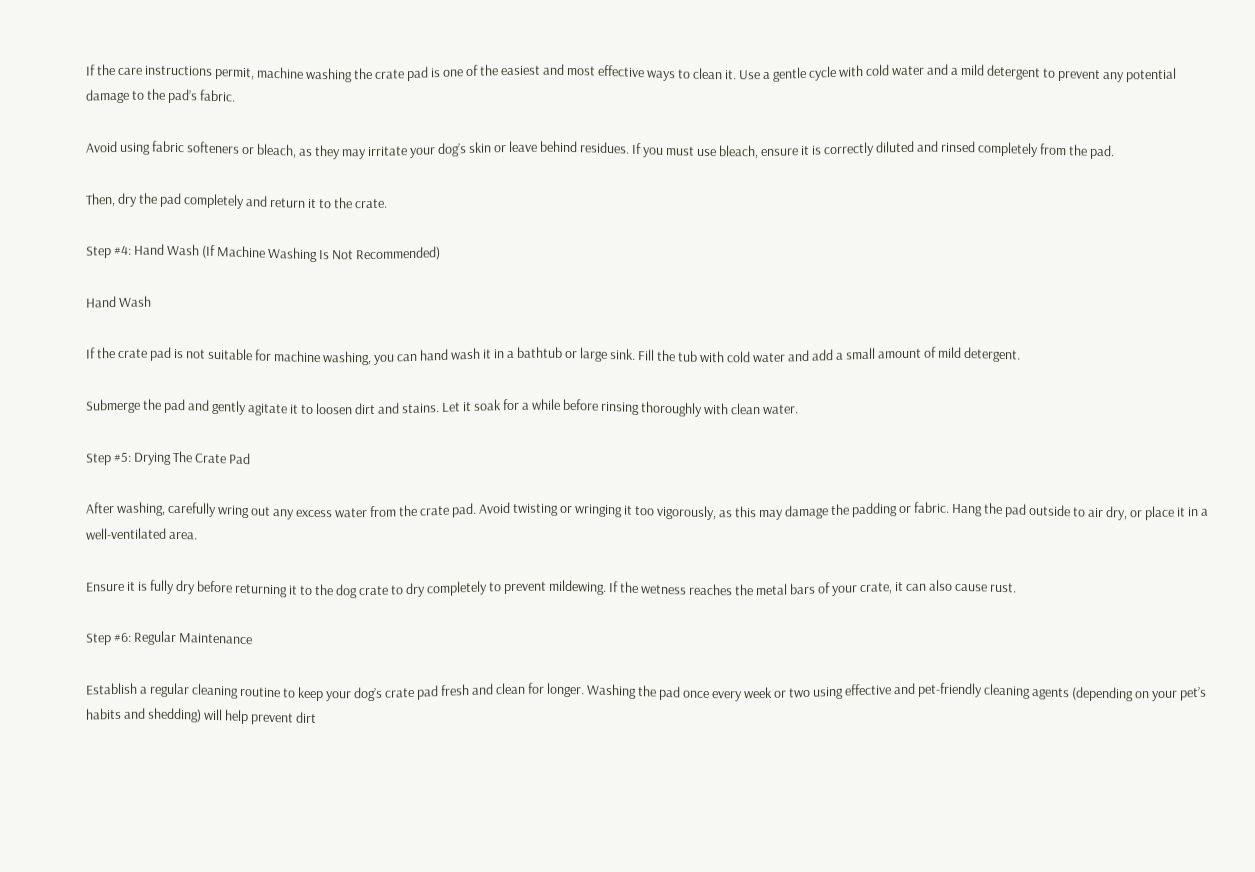If the care instructions permit, machine washing the crate pad is one of the easiest and most effective ways to clean it. Use a gentle cycle with cold water and a mild detergent to prevent any potential damage to the pad’s fabric.

Avoid using fabric softeners or bleach, as they may irritate your dog’s skin or leave behind residues. If you must use bleach, ensure it is correctly diluted and rinsed completely from the pad.

Then, dry the pad completely and return it to the crate.

Step #4: Hand Wash (If Machine Washing Is Not Recommended)

Hand Wash

If the crate pad is not suitable for machine washing, you can hand wash it in a bathtub or large sink. Fill the tub with cold water and add a small amount of mild detergent.

Submerge the pad and gently agitate it to loosen dirt and stains. Let it soak for a while before rinsing thoroughly with clean water.

Step #5: Drying The Crate Pad

After washing, carefully wring out any excess water from the crate pad. Avoid twisting or wringing it too vigorously, as this may damage the padding or fabric. Hang the pad outside to air dry, or place it in a well-ventilated area.

Ensure it is fully dry before returning it to the dog crate to dry completely to prevent mildewing. If the wetness reaches the metal bars of your crate, it can also cause rust.

Step #6: Regular Maintenance

Establish a regular cleaning routine to keep your dog’s crate pad fresh and clean for longer. Washing the pad once every week or two using effective and pet-friendly cleaning agents (depending on your pet’s habits and shedding) will help prevent dirt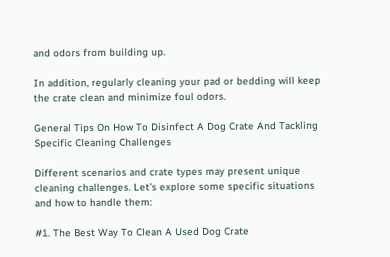and odors from building up.

In addition, regularly cleaning your pad or bedding will keep the crate clean and minimize foul odors.

General Tips On How To Disinfect A Dog Crate And Tackling Specific Cleaning Challenges

Different scenarios and crate types may present unique cleaning challenges. Let’s explore some specific situations and how to handle them:

#1. The Best Way To Clean A Used Dog Crate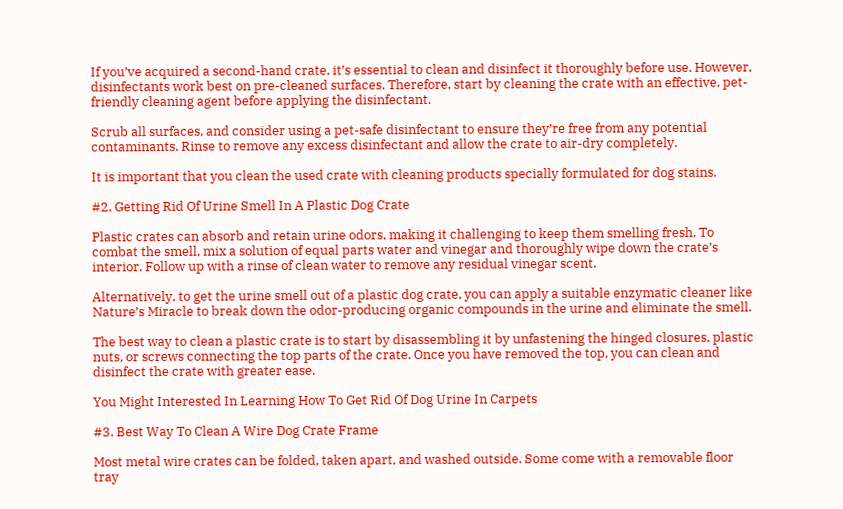If you’ve acquired a second-hand crate, it’s essential to clean and disinfect it thoroughly before use. However, disinfectants work best on pre-cleaned surfaces. Therefore, start by cleaning the crate with an effective, pet-friendly cleaning agent before applying the disinfectant.

Scrub all surfaces, and consider using a pet-safe disinfectant to ensure they’re free from any potential contaminants. Rinse to remove any excess disinfectant and allow the crate to air-dry completely.

It is important that you clean the used crate with cleaning products specially formulated for dog stains.

#2. Getting Rid Of Urine Smell In A Plastic Dog Crate

Plastic crates can absorb and retain urine odors, making it challenging to keep them smelling fresh. To combat the smell, mix a solution of equal parts water and vinegar and thoroughly wipe down the crate’s interior. Follow up with a rinse of clean water to remove any residual vinegar scent.

Alternatively, to get the urine smell out of a plastic dog crate, you can apply a suitable enzymatic cleaner like Nature’s Miracle to break down the odor-producing organic compounds in the urine and eliminate the smell.

The best way to clean a plastic crate is to start by disassembling it by unfastening the hinged closures, plastic nuts, or screws connecting the top parts of the crate. Once you have removed the top, you can clean and disinfect the crate with greater ease.

You Might Interested In Learning How To Get Rid Of Dog Urine In Carpets

#3. Best Way To Clean A Wire Dog Crate Frame

Most metal wire crates can be folded, taken apart, and washed outside. Some come with a removable floor tray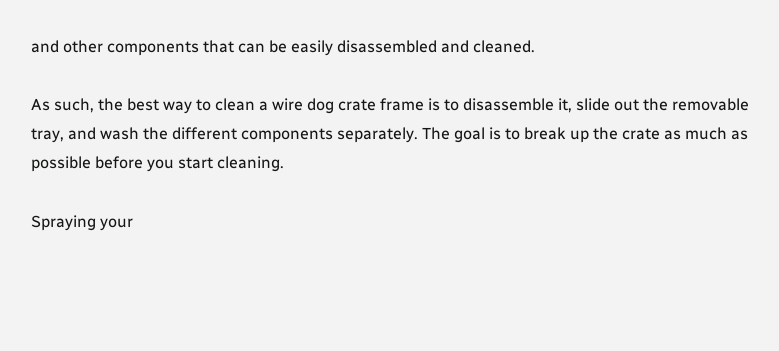and other components that can be easily disassembled and cleaned.

As such, the best way to clean a wire dog crate frame is to disassemble it, slide out the removable tray, and wash the different components separately. The goal is to break up the crate as much as possible before you start cleaning.

Spraying your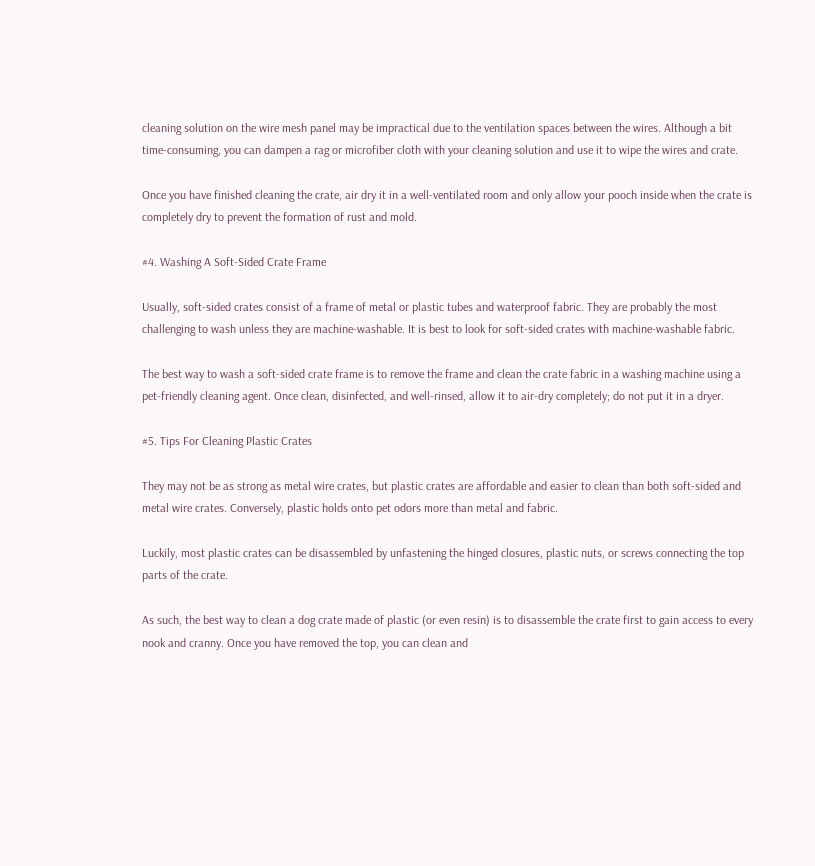cleaning solution on the wire mesh panel may be impractical due to the ventilation spaces between the wires. Although a bit time-consuming, you can dampen a rag or microfiber cloth with your cleaning solution and use it to wipe the wires and crate.

Once you have finished cleaning the crate, air dry it in a well-ventilated room and only allow your pooch inside when the crate is completely dry to prevent the formation of rust and mold.

#4. Washing A Soft-Sided Crate Frame

Usually, soft-sided crates consist of a frame of metal or plastic tubes and waterproof fabric. They are probably the most challenging to wash unless they are machine-washable. It is best to look for soft-sided crates with machine-washable fabric.

The best way to wash a soft-sided crate frame is to remove the frame and clean the crate fabric in a washing machine using a pet-friendly cleaning agent. Once clean, disinfected, and well-rinsed, allow it to air-dry completely; do not put it in a dryer.

#5. Tips For Cleaning Plastic Crates

They may not be as strong as metal wire crates, but plastic crates are affordable and easier to clean than both soft-sided and metal wire crates. Conversely, plastic holds onto pet odors more than metal and fabric.

Luckily, most plastic crates can be disassembled by unfastening the hinged closures, plastic nuts, or screws connecting the top parts of the crate.

As such, the best way to clean a dog crate made of plastic (or even resin) is to disassemble the crate first to gain access to every nook and cranny. Once you have removed the top, you can clean and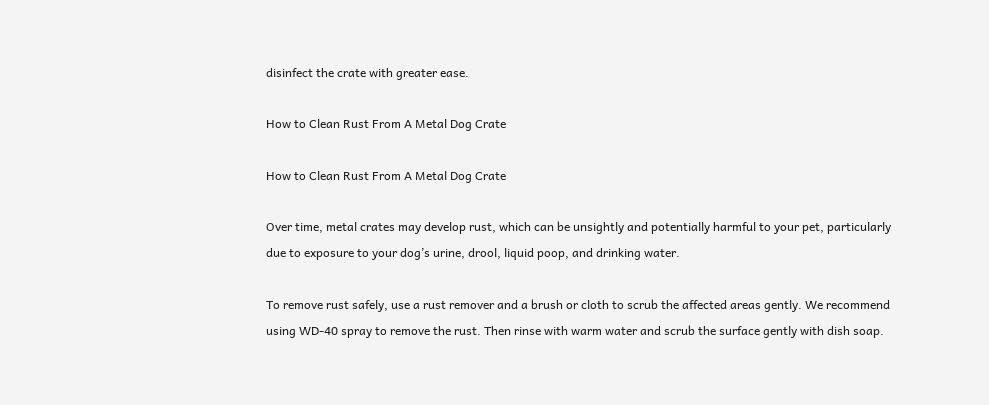disinfect the crate with greater ease.

How to Clean Rust From A Metal Dog Crate

How to Clean Rust From A Metal Dog Crate

Over time, metal crates may develop rust, which can be unsightly and potentially harmful to your pet, particularly due to exposure to your dog’s urine, drool, liquid poop, and drinking water.

To remove rust safely, use a rust remover and a brush or cloth to scrub the affected areas gently. We recommend using WD-40 spray to remove the rust. Then rinse with warm water and scrub the surface gently with dish soap.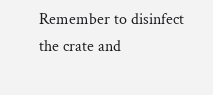Remember to disinfect the crate and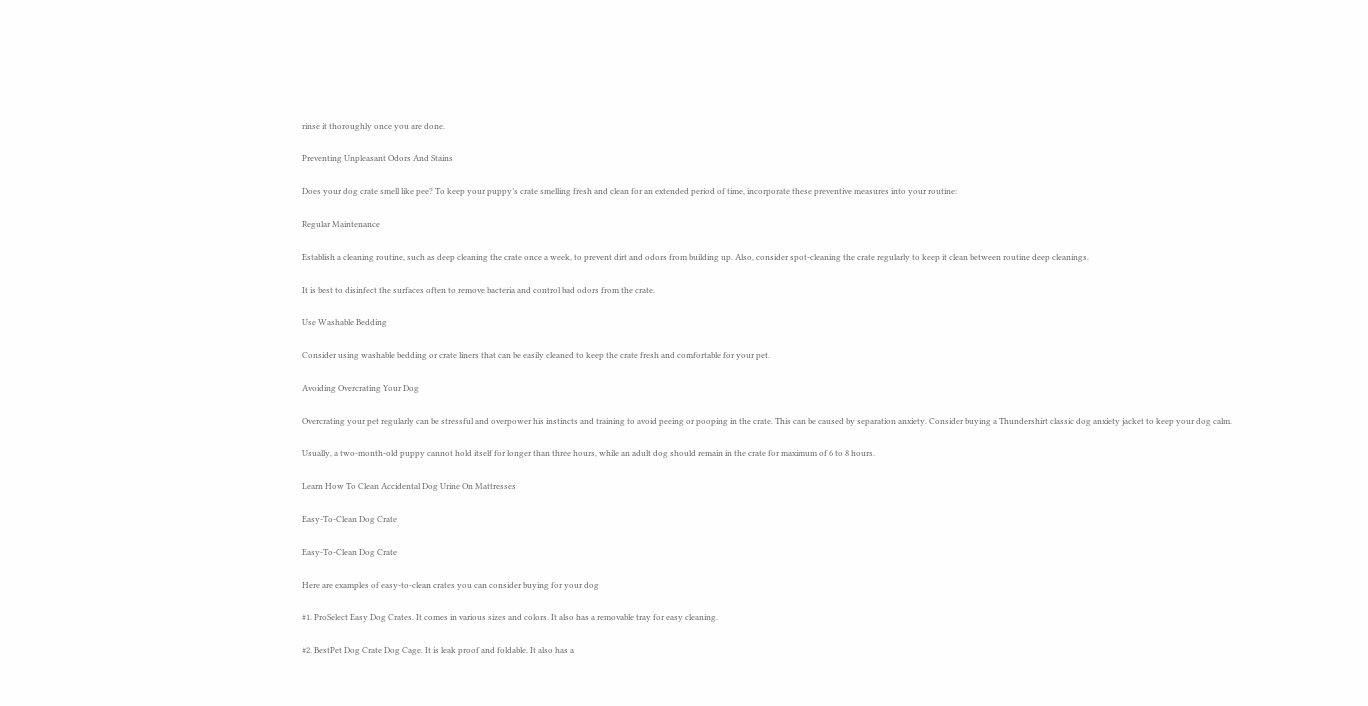rinse it thoroughly once you are done.

Preventing Unpleasant Odors And Stains

Does your dog crate smell like pee? To keep your puppy’s crate smelling fresh and clean for an extended period of time, incorporate these preventive measures into your routine:

Regular Maintenance

Establish a cleaning routine, such as deep cleaning the crate once a week, to prevent dirt and odors from building up. Also, consider spot-cleaning the crate regularly to keep it clean between routine deep cleanings.

It is best to disinfect the surfaces often to remove bacteria and control bad odors from the crate.

Use Washable Bedding

Consider using washable bedding or crate liners that can be easily cleaned to keep the crate fresh and comfortable for your pet.

Avoiding Overcrating Your Dog

Overcrating your pet regularly can be stressful and overpower his instincts and training to avoid peeing or pooping in the crate. This can be caused by separation anxiety. Consider buying a Thundershirt classic dog anxiety jacket to keep your dog calm.

Usually, a two-month-old puppy cannot hold itself for longer than three hours, while an adult dog should remain in the crate for maximum of 6 to 8 hours.

Learn How To Clean Accidental Dog Urine On Mattresses

Easy-To-Clean Dog Crate

Easy-To-Clean Dog Crate

Here are examples of easy-to-clean crates you can consider buying for your dog

#1. ProSelect Easy Dog Crates. It comes in various sizes and colors. It also has a removable tray for easy cleaning.

#2. BestPet Dog Crate Dog Cage. It is leak proof and foldable. It also has a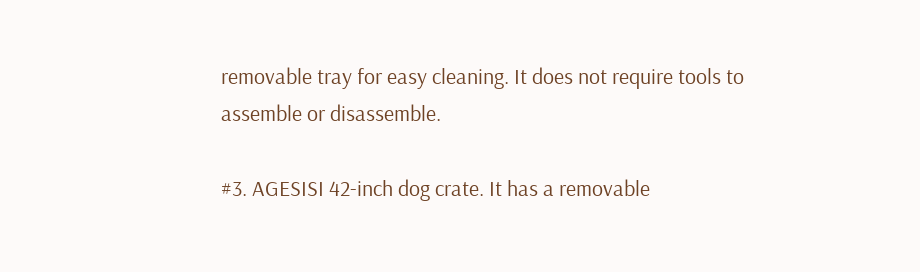removable tray for easy cleaning. It does not require tools to assemble or disassemble.

#3. AGESISI 42-inch dog crate. It has a removable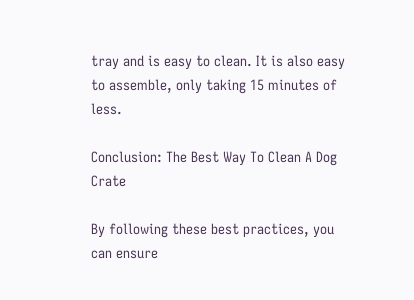tray and is easy to clean. It is also easy to assemble, only taking 15 minutes of less.

Conclusion: The Best Way To Clean A Dog Crate

By following these best practices, you can ensure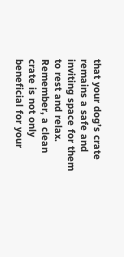that your dog’s crate remains a safe and inviting space for them to rest and relax. Remember, a clean crate is not only beneficial for your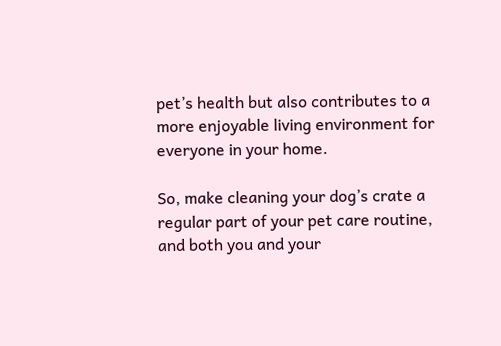pet’s health but also contributes to a more enjoyable living environment for everyone in your home.

So, make cleaning your dog’s crate a regular part of your pet care routine, and both you and your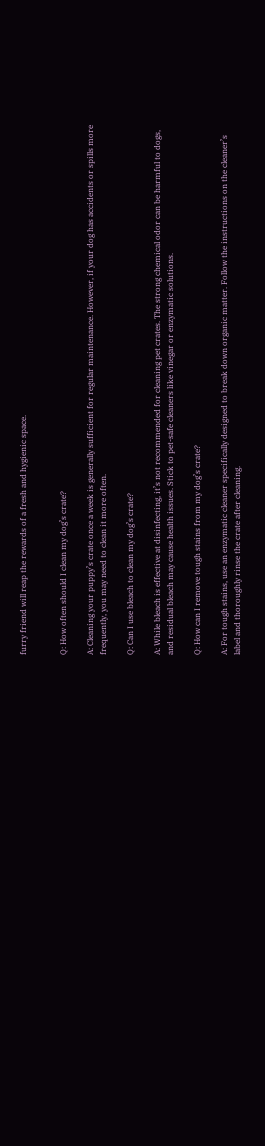furry friend will reap the rewards of a fresh and hygienic space.


Q: How often should I clean my dog’s crate?

A: Cleaning your puppy’s crate once a week is generally sufficient for regular maintenance. However, if your dog has accidents or spills more frequently, you may need to clean it more often.

Q: Can I use bleach to clean my dog’s crate?

A: While bleach is effective at disinfecting, it’s not recommended for cleaning pet crates. The strong chemical odor can be harmful to dogs, and residual bleach may cause health issues. Stick to pet-safe cleaners like vinegar or enzymatic solutions.

Q: How can I remove tough stains from my dog’s crate?

A: For tough stains, use an enzymatic cleaner specifically designed to break down organic matter. Follow the instructions on the cleaner’s label and thoroughly rinse the crate after cleaning.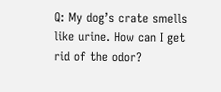Q: My dog’s crate smells like urine. How can I get rid of the odor?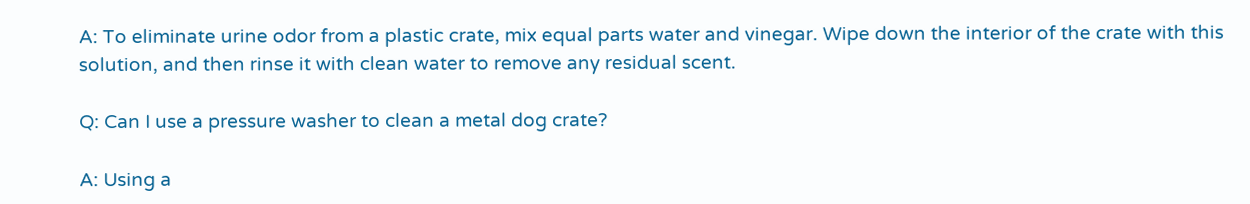A: To eliminate urine odor from a plastic crate, mix equal parts water and vinegar. Wipe down the interior of the crate with this solution, and then rinse it with clean water to remove any residual scent.

Q: Can I use a pressure washer to clean a metal dog crate?

A: Using a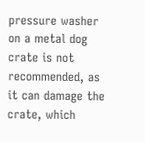pressure washer on a metal dog crate is not recommended, as it can damage the crate, which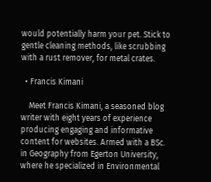would potentially harm your pet. Stick to gentle cleaning methods, like scrubbing with a rust remover, for metal crates.

  • Francis Kimani

    Meet Francis Kimani, a seasoned blog writer with eight years of experience producing engaging and informative content for websites. Armed with a BSc. in Geography from Egerton University, where he specialized in Environmental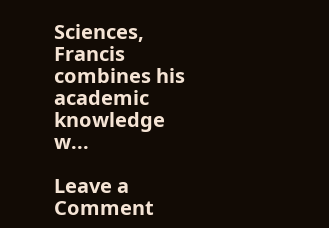Sciences, Francis combines his academic knowledge w...

Leave a Comment